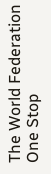The World Federation One Stop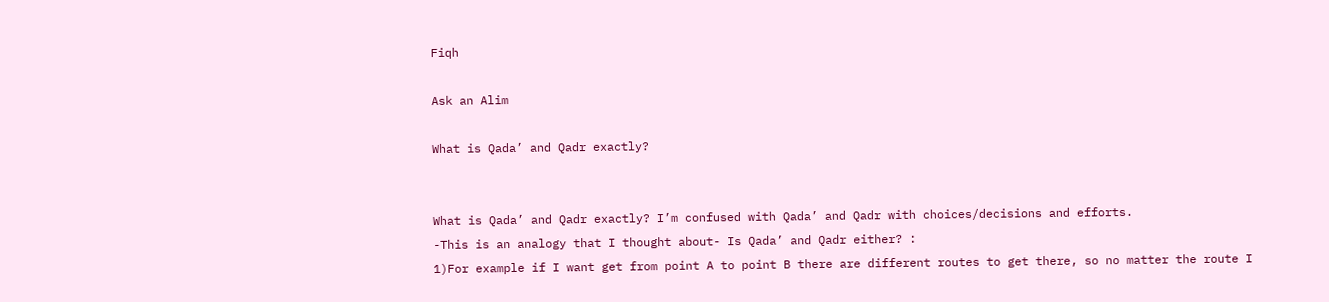Fiqh

Ask an Alim

What is Qada’ and Qadr exactly?


What is Qada’ and Qadr exactly? I’m confused with Qada’ and Qadr with choices/decisions and efforts.
-This is an analogy that I thought about- Is Qada’ and Qadr either? :
1)For example if I want get from point A to point B there are different routes to get there, so no matter the route I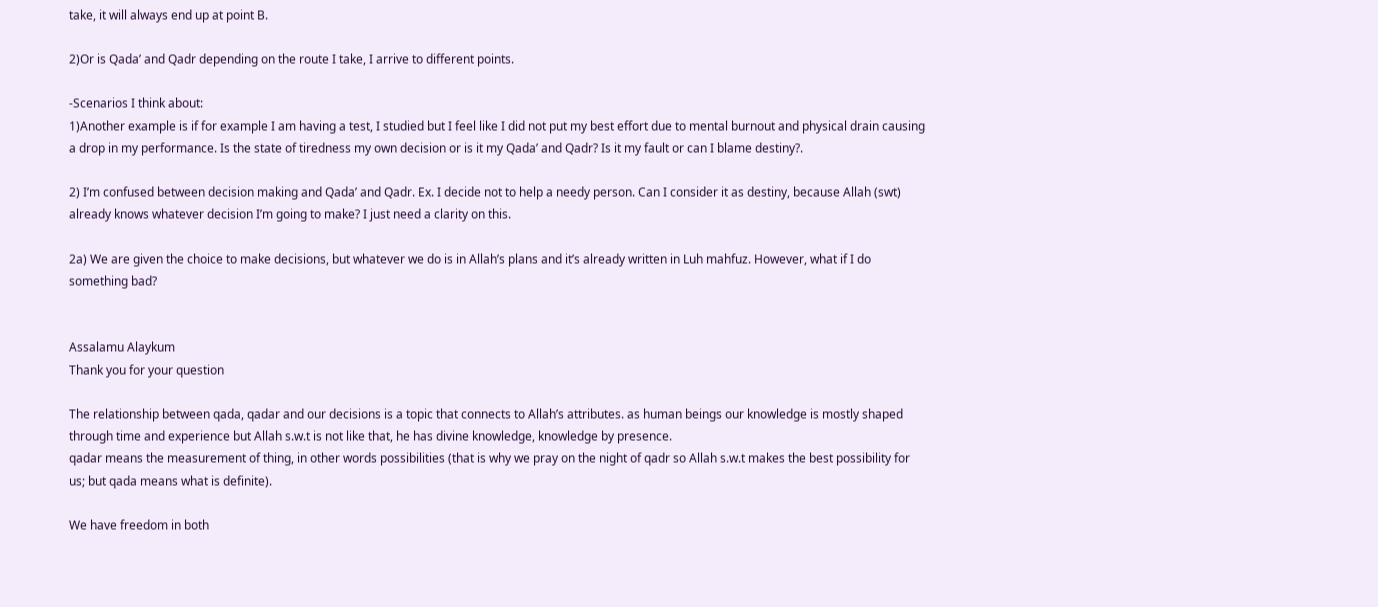take, it will always end up at point B.

2)Or is Qada’ and Qadr depending on the route I take, I arrive to different points.

-Scenarios I think about:
1)Another example is if for example I am having a test, I studied but I feel like I did not put my best effort due to mental burnout and physical drain causing a drop in my performance. Is the state of tiredness my own decision or is it my Qada’ and Qadr? Is it my fault or can I blame destiny?.

2) I’m confused between decision making and Qada’ and Qadr. Ex. I decide not to help a needy person. Can I consider it as destiny, because Allah (swt) already knows whatever decision I’m going to make? I just need a clarity on this.

2a) We are given the choice to make decisions, but whatever we do is in Allah’s plans and it’s already written in Luh mahfuz. However, what if I do something bad?


Assalamu Alaykum
Thank you for your question

The relationship between qada, qadar and our decisions is a topic that connects to Allah’s attributes. as human beings our knowledge is mostly shaped through time and experience but Allah s.w.t is not like that, he has divine knowledge, knowledge by presence.
qadar means the measurement of thing, in other words possibilities (that is why we pray on the night of qadr so Allah s.w.t makes the best possibility for us; but qada means what is definite).

We have freedom in both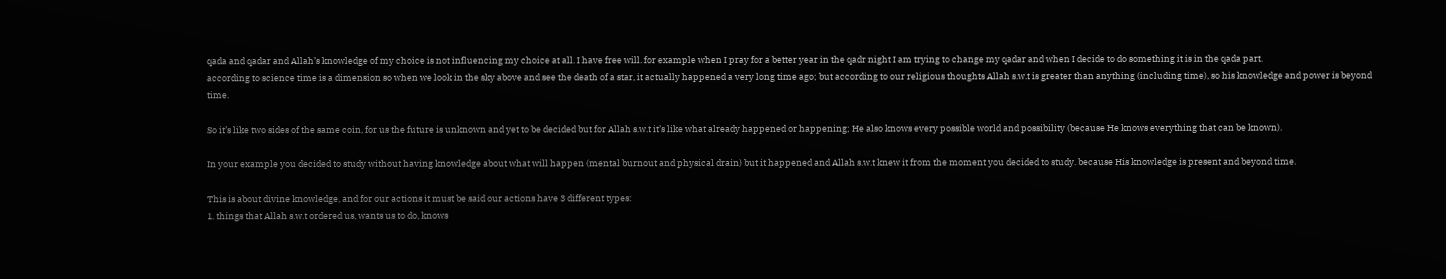qada and qadar and Allah’s knowledge of my choice is not influencing my choice at all. I have free will. for example when I pray for a better year in the qadr night I am trying to change my qadar and when I decide to do something it is in the qada part.
according to science time is a dimension so when we look in the sky above and see the death of a star, it actually happened a very long time ago; but according to our religious thoughts Allah s.w.t is greater than anything (including time), so his knowledge and power is beyond time.

So it’s like two sides of the same coin, for us the future is unknown and yet to be decided but for Allah s.w.t it’s like what already happened or happening; He also knows every possible world and possibility (because He knows everything that can be known).

In your example you decided to study without having knowledge about what will happen (mental burnout and physical drain) but it happened and Allah s.w.t knew it from the moment you decided to study. because His knowledge is present and beyond time.

This is about divine knowledge, and for our actions it must be said our actions have 3 different types:
1. things that Allah s.w.t ordered us, wants us to do, knows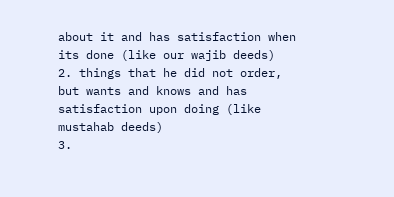about it and has satisfaction when its done (like our wajib deeds)
2. things that he did not order, but wants and knows and has satisfaction upon doing (like mustahab deeds)
3.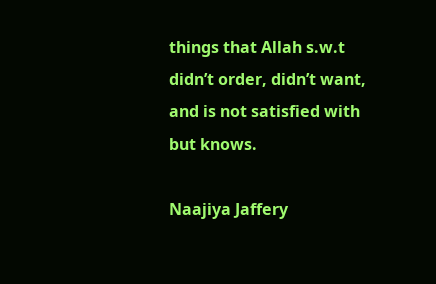things that Allah s.w.t didn’t order, didn’t want, and is not satisfied with but knows.

Naajiya Jaffery